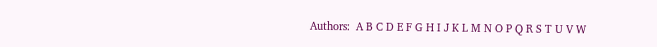Authors:  A B C D E F G H I J K L M N O P Q R S T U V W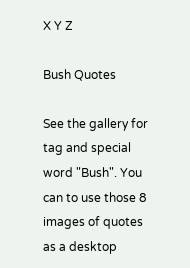X Y Z

Bush Quotes

See the gallery for tag and special word "Bush". You can to use those 8 images of quotes as a desktop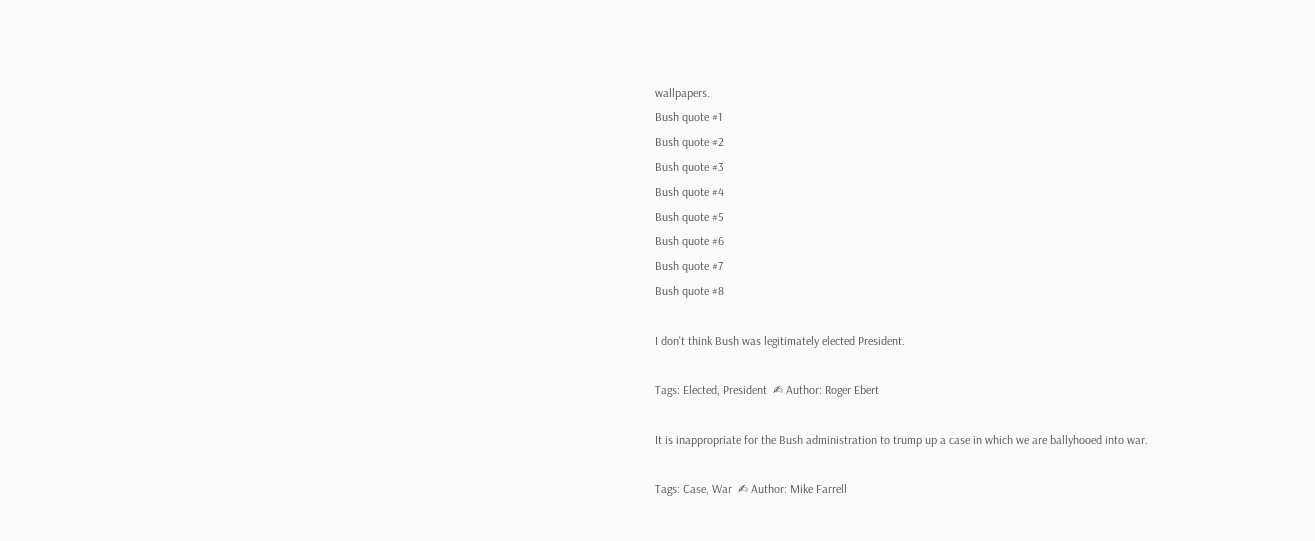wallpapers.
Bush quote #1
Bush quote #2
Bush quote #3
Bush quote #4
Bush quote #5
Bush quote #6
Bush quote #7
Bush quote #8

I don't think Bush was legitimately elected President.

Tags: Elected, President  ✍ Author: Roger Ebert

It is inappropriate for the Bush administration to trump up a case in which we are ballyhooed into war.

Tags: Case, War  ✍ Author: Mike Farrell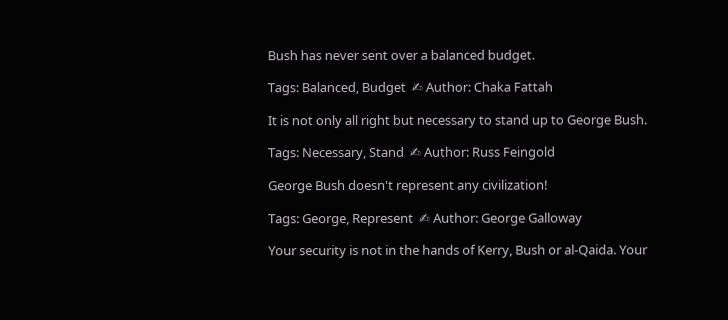Bush has never sent over a balanced budget.

Tags: Balanced, Budget  ✍ Author: Chaka Fattah

It is not only all right but necessary to stand up to George Bush.

Tags: Necessary, Stand  ✍ Author: Russ Feingold

George Bush doesn't represent any civilization!

Tags: George, Represent  ✍ Author: George Galloway

Your security is not in the hands of Kerry, Bush or al-Qaida. Your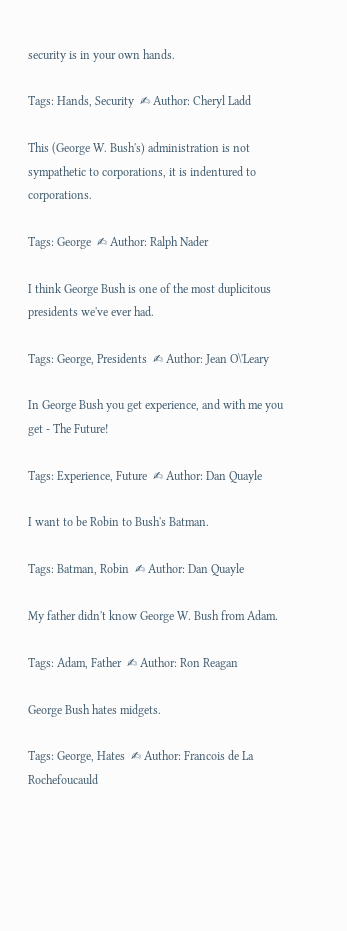security is in your own hands.

Tags: Hands, Security  ✍ Author: Cheryl Ladd

This (George W. Bush's) administration is not sympathetic to corporations, it is indentured to corporations.

Tags: George  ✍ Author: Ralph Nader

I think George Bush is one of the most duplicitous presidents we've ever had.

Tags: George, Presidents  ✍ Author: Jean O\'Leary

In George Bush you get experience, and with me you get - The Future!

Tags: Experience, Future  ✍ Author: Dan Quayle

I want to be Robin to Bush's Batman.

Tags: Batman, Robin  ✍ Author: Dan Quayle

My father didn't know George W. Bush from Adam.

Tags: Adam, Father  ✍ Author: Ron Reagan

George Bush hates midgets.

Tags: George, Hates  ✍ Author: Francois de La Rochefoucauld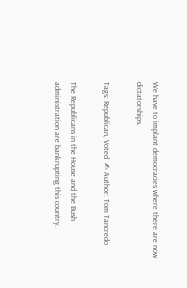We have to implant democracies where there are now dictatorships.

Tags: Republican, Voted  ✍ Author: Tom Tancredo

The Republicans in the House and the Bush administration are bankrupting this country.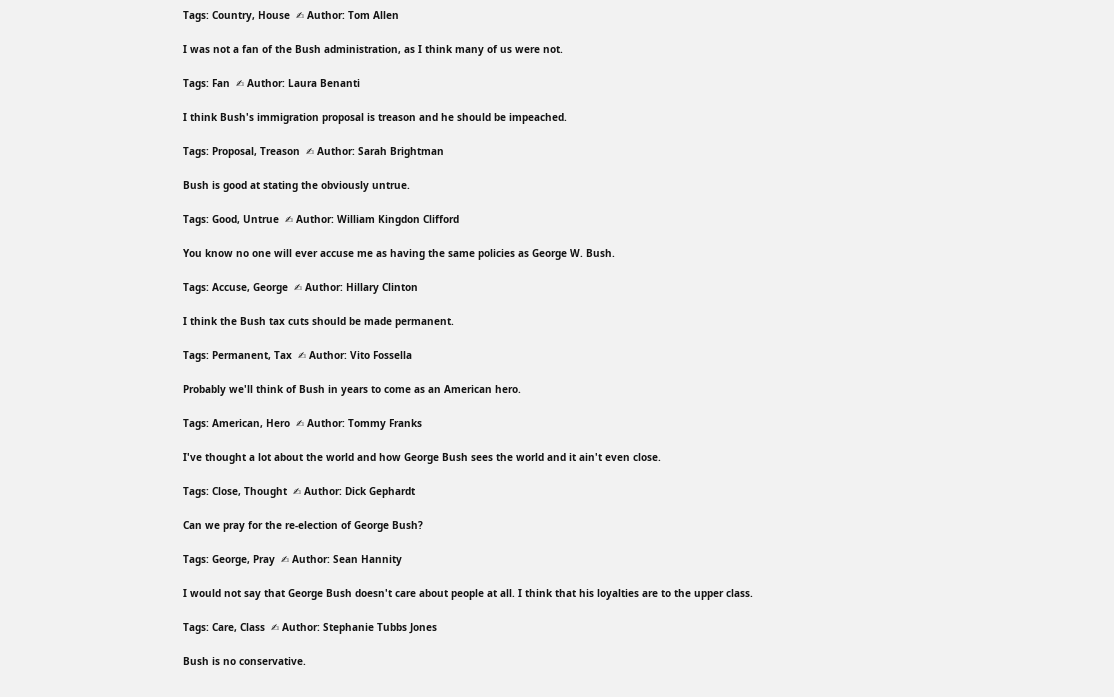Tags: Country, House  ✍ Author: Tom Allen

I was not a fan of the Bush administration, as I think many of us were not.

Tags: Fan  ✍ Author: Laura Benanti

I think Bush's immigration proposal is treason and he should be impeached.

Tags: Proposal, Treason  ✍ Author: Sarah Brightman

Bush is good at stating the obviously untrue.

Tags: Good, Untrue  ✍ Author: William Kingdon Clifford

You know no one will ever accuse me as having the same policies as George W. Bush.

Tags: Accuse, George  ✍ Author: Hillary Clinton

I think the Bush tax cuts should be made permanent.

Tags: Permanent, Tax  ✍ Author: Vito Fossella

Probably we'll think of Bush in years to come as an American hero.

Tags: American, Hero  ✍ Author: Tommy Franks

I've thought a lot about the world and how George Bush sees the world and it ain't even close.

Tags: Close, Thought  ✍ Author: Dick Gephardt

Can we pray for the re-election of George Bush?

Tags: George, Pray  ✍ Author: Sean Hannity

I would not say that George Bush doesn't care about people at all. I think that his loyalties are to the upper class.

Tags: Care, Class  ✍ Author: Stephanie Tubbs Jones

Bush is no conservative.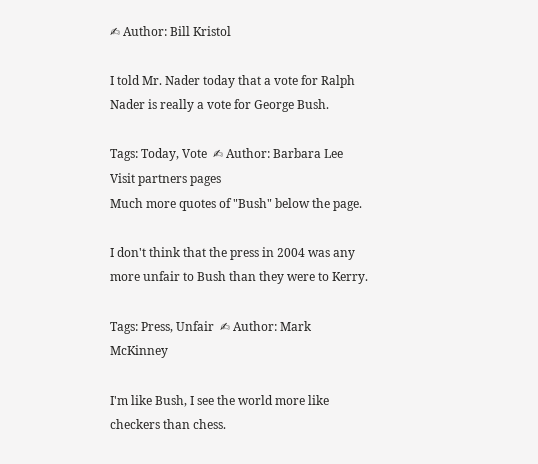✍ Author: Bill Kristol

I told Mr. Nader today that a vote for Ralph Nader is really a vote for George Bush.

Tags: Today, Vote  ✍ Author: Barbara Lee
Visit partners pages
Much more quotes of "Bush" below the page.

I don't think that the press in 2004 was any more unfair to Bush than they were to Kerry.

Tags: Press, Unfair  ✍ Author: Mark McKinney

I'm like Bush, I see the world more like checkers than chess.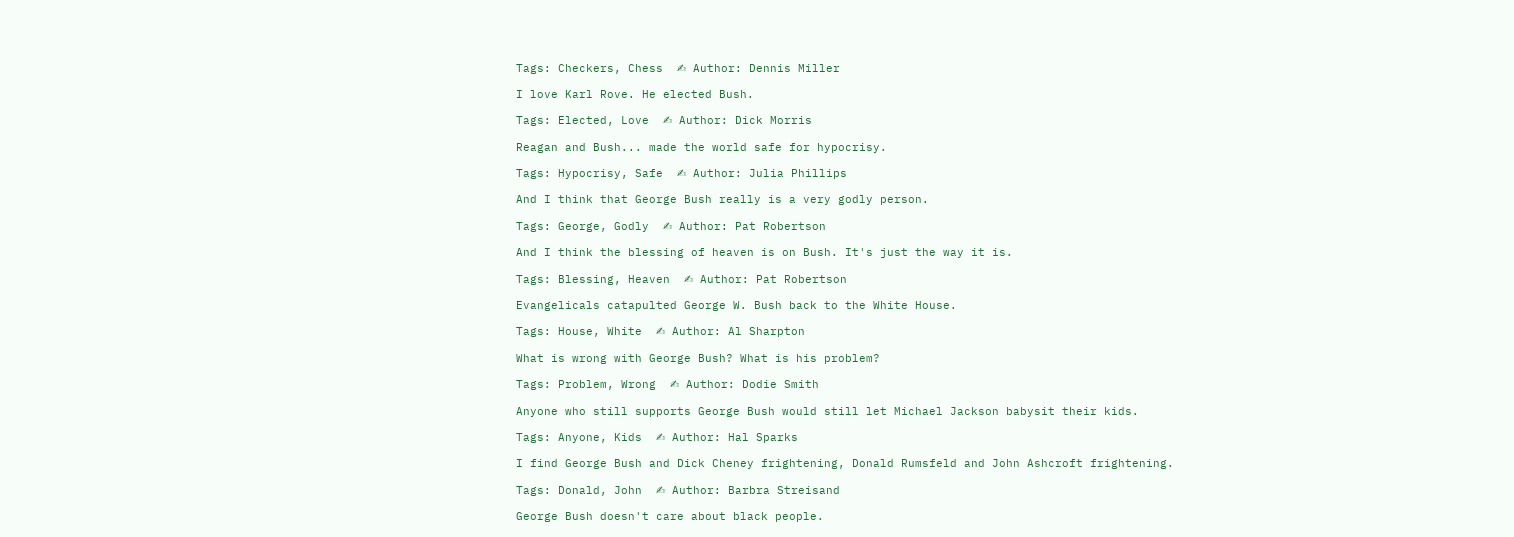Tags: Checkers, Chess  ✍ Author: Dennis Miller

I love Karl Rove. He elected Bush.

Tags: Elected, Love  ✍ Author: Dick Morris

Reagan and Bush... made the world safe for hypocrisy.

Tags: Hypocrisy, Safe  ✍ Author: Julia Phillips

And I think that George Bush really is a very godly person.

Tags: George, Godly  ✍ Author: Pat Robertson

And I think the blessing of heaven is on Bush. It's just the way it is.

Tags: Blessing, Heaven  ✍ Author: Pat Robertson

Evangelicals catapulted George W. Bush back to the White House.

Tags: House, White  ✍ Author: Al Sharpton

What is wrong with George Bush? What is his problem?

Tags: Problem, Wrong  ✍ Author: Dodie Smith

Anyone who still supports George Bush would still let Michael Jackson babysit their kids.

Tags: Anyone, Kids  ✍ Author: Hal Sparks

I find George Bush and Dick Cheney frightening, Donald Rumsfeld and John Ashcroft frightening.

Tags: Donald, John  ✍ Author: Barbra Streisand

George Bush doesn't care about black people.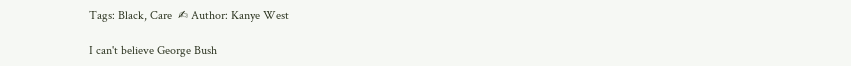Tags: Black, Care  ✍ Author: Kanye West

I can't believe George Bush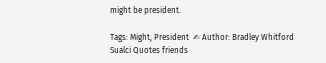might be president.

Tags: Might, President  ✍ Author: Bradley Whitford
Sualci Quotes friends